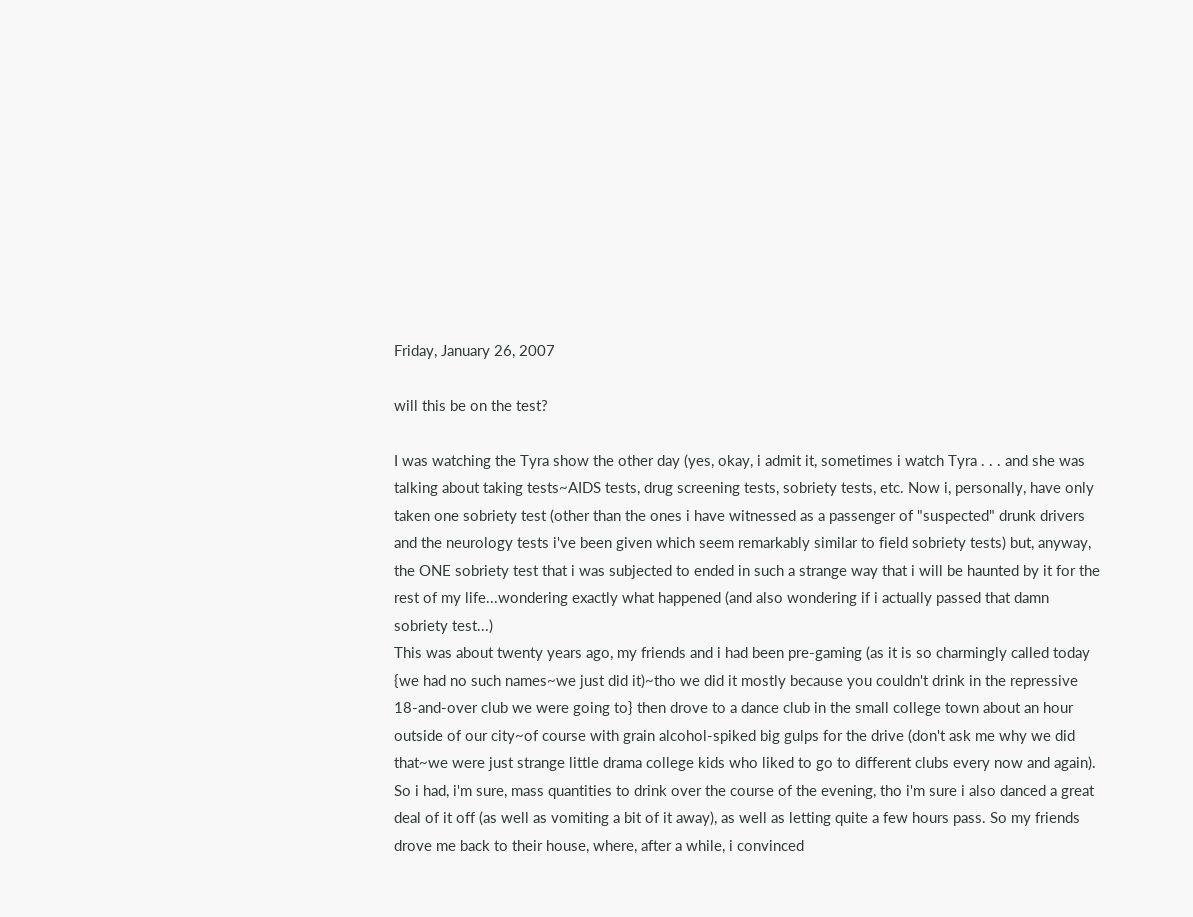Friday, January 26, 2007

will this be on the test?

I was watching the Tyra show the other day (yes, okay, i admit it, sometimes i watch Tyra . . . and she was talking about taking tests~AIDS tests, drug screening tests, sobriety tests, etc. Now i, personally, have only taken one sobriety test (other than the ones i have witnessed as a passenger of "suspected" drunk drivers and the neurology tests i've been given which seem remarkably similar to field sobriety tests) but, anyway, the ONE sobriety test that i was subjected to ended in such a strange way that i will be haunted by it for the rest of my life...wondering exactly what happened (and also wondering if i actually passed that damn sobriety test...)
This was about twenty years ago, my friends and i had been pre-gaming (as it is so charmingly called today {we had no such names~we just did it)~tho we did it mostly because you couldn't drink in the repressive 18-and-over club we were going to} then drove to a dance club in the small college town about an hour outside of our city~of course with grain alcohol-spiked big gulps for the drive (don't ask me why we did that~we were just strange little drama college kids who liked to go to different clubs every now and again). So i had, i'm sure, mass quantities to drink over the course of the evening, tho i'm sure i also danced a great deal of it off (as well as vomiting a bit of it away), as well as letting quite a few hours pass. So my friends drove me back to their house, where, after a while, i convinced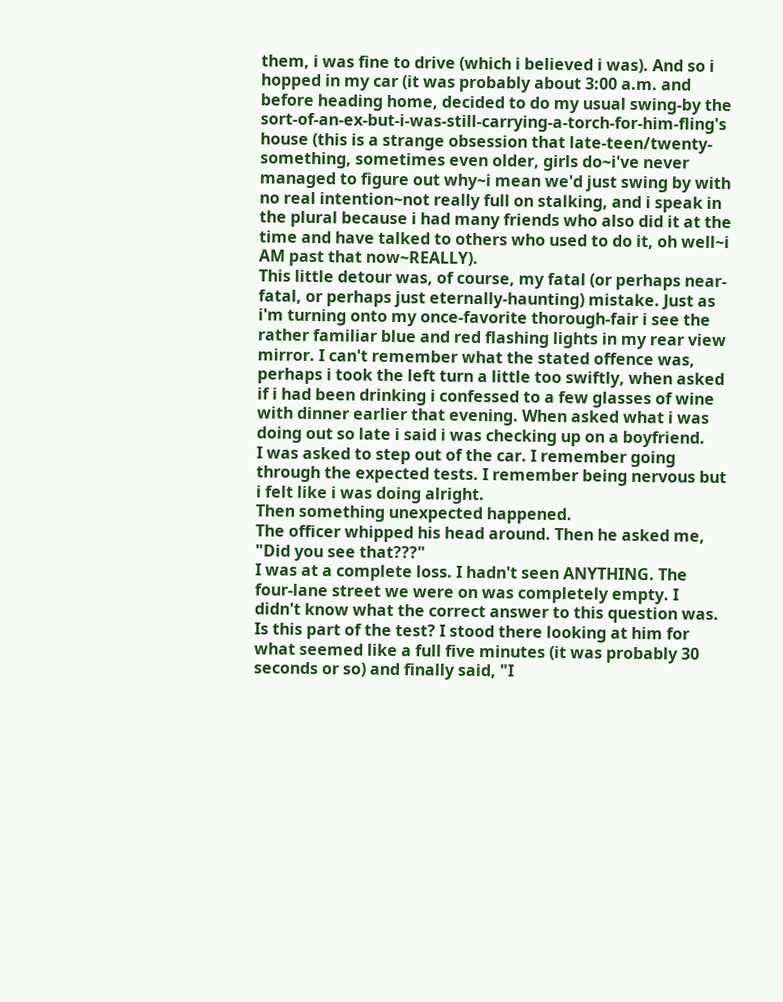them, i was fine to drive (which i believed i was). And so i hopped in my car (it was probably about 3:00 a.m. and before heading home, decided to do my usual swing-by the sort-of-an-ex-but-i-was-still-carrying-a-torch-for-him-fling's house (this is a strange obsession that late-teen/twenty-something, sometimes even older, girls do~i've never managed to figure out why~i mean we'd just swing by with no real intention~not really full on stalking, and i speak in the plural because i had many friends who also did it at the time and have talked to others who used to do it, oh well~i AM past that now~REALLY).
This little detour was, of course, my fatal (or perhaps near-fatal, or perhaps just eternally-haunting) mistake. Just as i'm turning onto my once-favorite thorough-fair i see the rather familiar blue and red flashing lights in my rear view mirror. I can't remember what the stated offence was, perhaps i took the left turn a little too swiftly, when asked if i had been drinking i confessed to a few glasses of wine with dinner earlier that evening. When asked what i was doing out so late i said i was checking up on a boyfriend.
I was asked to step out of the car. I remember going through the expected tests. I remember being nervous but i felt like i was doing alright.
Then something unexpected happened.
The officer whipped his head around. Then he asked me, "Did you see that???"
I was at a complete loss. I hadn't seen ANYTHING. The four-lane street we were on was completely empty. I didn't know what the correct answer to this question was. Is this part of the test? I stood there looking at him for what seemed like a full five minutes (it was probably 30 seconds or so) and finally said, "I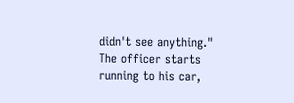didn't see anything."
The officer starts running to his car,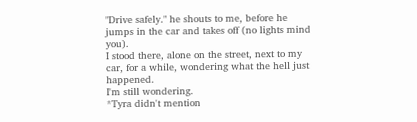"Drive safely." he shouts to me, before he jumps in the car and takes off (no lights mind you).
I stood there, alone on the street, next to my car, for a while, wondering what the hell just happened.
I'm still wondering.
*Tyra didn't mention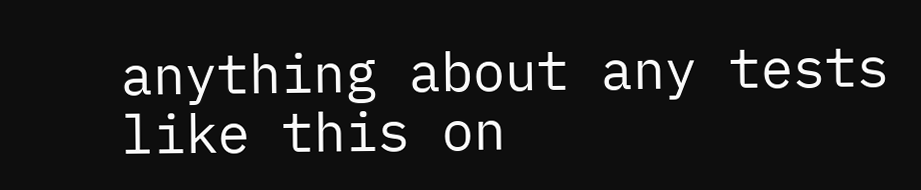anything about any tests like this on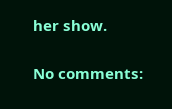her show.

No comments: